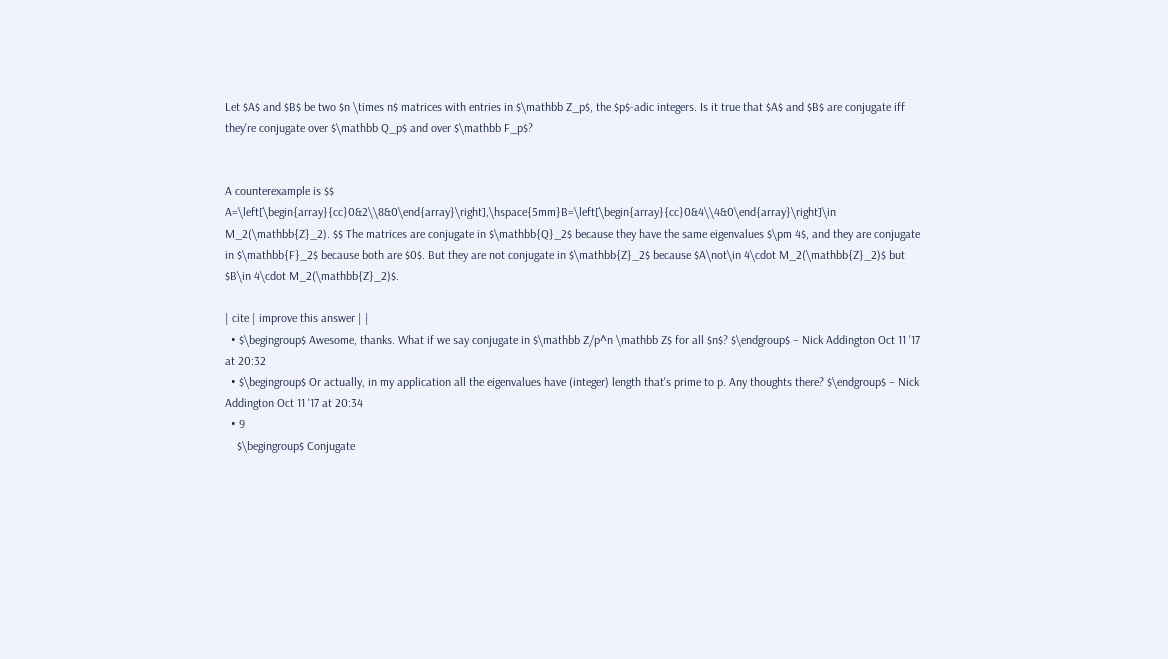Let $A$ and $B$ be two $n \times n$ matrices with entries in $\mathbb Z_p$, the $p$-adic integers. Is it true that $A$ and $B$ are conjugate iff they're conjugate over $\mathbb Q_p$ and over $\mathbb F_p$?


A counterexample is $$ A=\left[\begin{array}{cc}0&2\\8&0\end{array}\right],\hspace{5mm}B=\left[\begin{array}{cc}0&4\\4&0\end{array}\right]\in M_2(\mathbb{Z}_2). $$ The matrices are conjugate in $\mathbb{Q}_2$ because they have the same eigenvalues $\pm 4$, and they are conjugate in $\mathbb{F}_2$ because both are $0$. But they are not conjugate in $\mathbb{Z}_2$ because $A\not\in 4\cdot M_2(\mathbb{Z}_2)$ but $B\in 4\cdot M_2(\mathbb{Z}_2)$.

| cite | improve this answer | |
  • $\begingroup$ Awesome, thanks. What if we say conjugate in $\mathbb Z/p^n \mathbb Z$ for all $n$? $\endgroup$ – Nick Addington Oct 11 '17 at 20:32
  • $\begingroup$ Or actually, in my application all the eigenvalues have (integer) length that's prime to p. Any thoughts there? $\endgroup$ – Nick Addington Oct 11 '17 at 20:34
  • 9
    $\begingroup$ Conjugate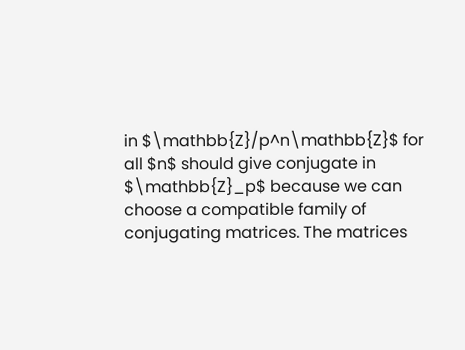in $\mathbb{Z}/p^n\mathbb{Z}$ for all $n$ should give conjugate in $\mathbb{Z}_p$ because we can choose a compatible family of conjugating matrices. The matrices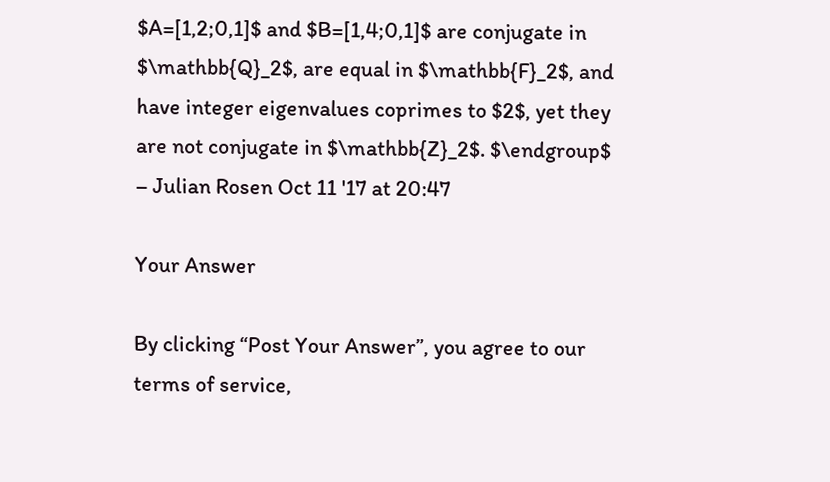$A=[1,2;0,1]$ and $B=[1,4;0,1]$ are conjugate in $\mathbb{Q}_2$, are equal in $\mathbb{F}_2$, and have integer eigenvalues coprimes to $2$, yet they are not conjugate in $\mathbb{Z}_2$. $\endgroup$ – Julian Rosen Oct 11 '17 at 20:47

Your Answer

By clicking “Post Your Answer”, you agree to our terms of service,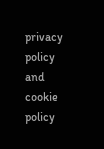privacy policy and cookie policy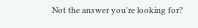Not the answer you're looking for?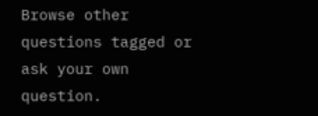Browse other questions tagged or ask your own question.